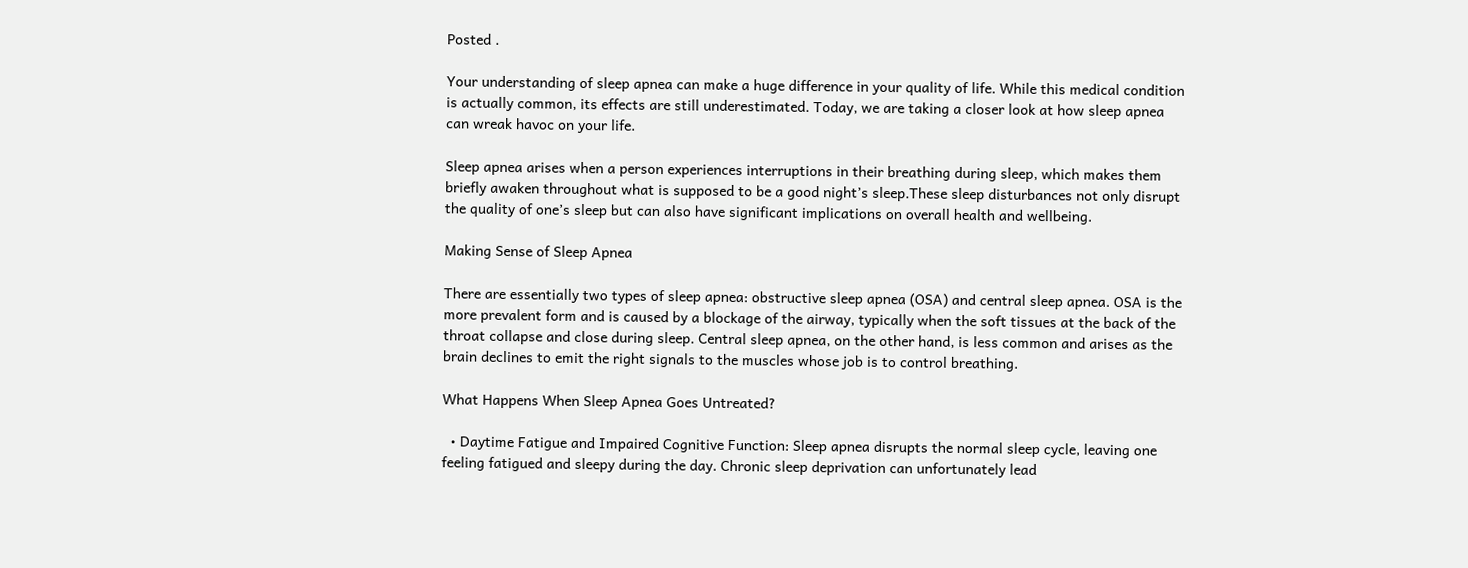Posted .

Your understanding of sleep apnea can make a huge difference in your quality of life. While this medical condition is actually common, its effects are still underestimated. Today, we are taking a closer look at how sleep apnea can wreak havoc on your life.

Sleep apnea arises when a person experiences interruptions in their breathing during sleep, which makes them briefly awaken throughout what is supposed to be a good night’s sleep.These sleep disturbances not only disrupt the quality of one’s sleep but can also have significant implications on overall health and wellbeing.

Making Sense of Sleep Apnea

There are essentially two types of sleep apnea: obstructive sleep apnea (OSA) and central sleep apnea. OSA is the more prevalent form and is caused by a blockage of the airway, typically when the soft tissues at the back of the throat collapse and close during sleep. Central sleep apnea, on the other hand, is less common and arises as the brain declines to emit the right signals to the muscles whose job is to control breathing.

What Happens When Sleep Apnea Goes Untreated?

  • Daytime Fatigue and Impaired Cognitive Function: Sleep apnea disrupts the normal sleep cycle, leaving one feeling fatigued and sleepy during the day. Chronic sleep deprivation can unfortunately lead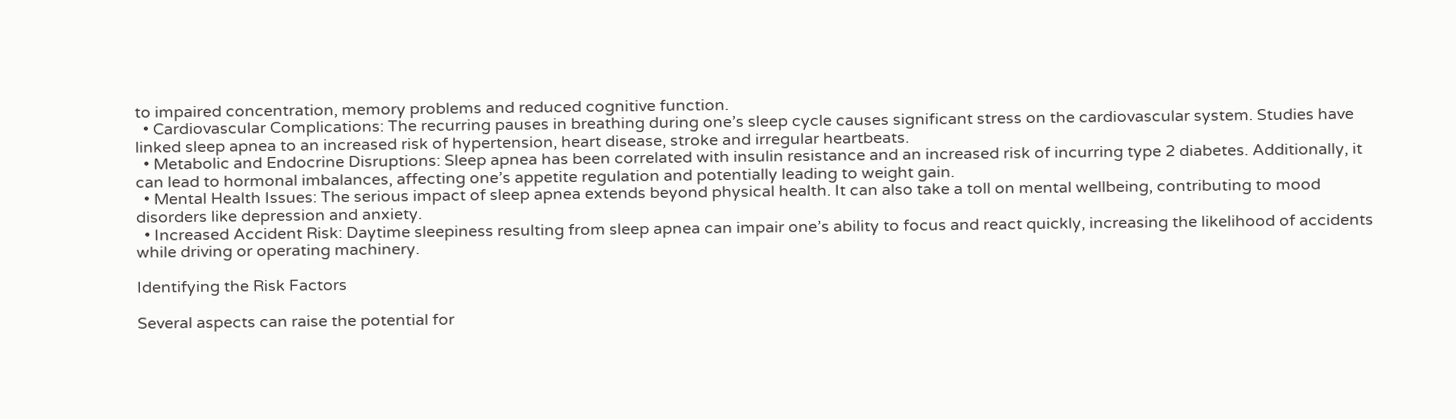to impaired concentration, memory problems and reduced cognitive function.
  • Cardiovascular Complications: The recurring pauses in breathing during one’s sleep cycle causes significant stress on the cardiovascular system. Studies have linked sleep apnea to an increased risk of hypertension, heart disease, stroke and irregular heartbeats.
  • Metabolic and Endocrine Disruptions: Sleep apnea has been correlated with insulin resistance and an increased risk of incurring type 2 diabetes. Additionally, it can lead to hormonal imbalances, affecting one’s appetite regulation and potentially leading to weight gain.
  • Mental Health Issues: The serious impact of sleep apnea extends beyond physical health. It can also take a toll on mental wellbeing, contributing to mood disorders like depression and anxiety.
  • Increased Accident Risk: Daytime sleepiness resulting from sleep apnea can impair one’s ability to focus and react quickly, increasing the likelihood of accidents while driving or operating machinery.

Identifying the Risk Factors

Several aspects can raise the potential for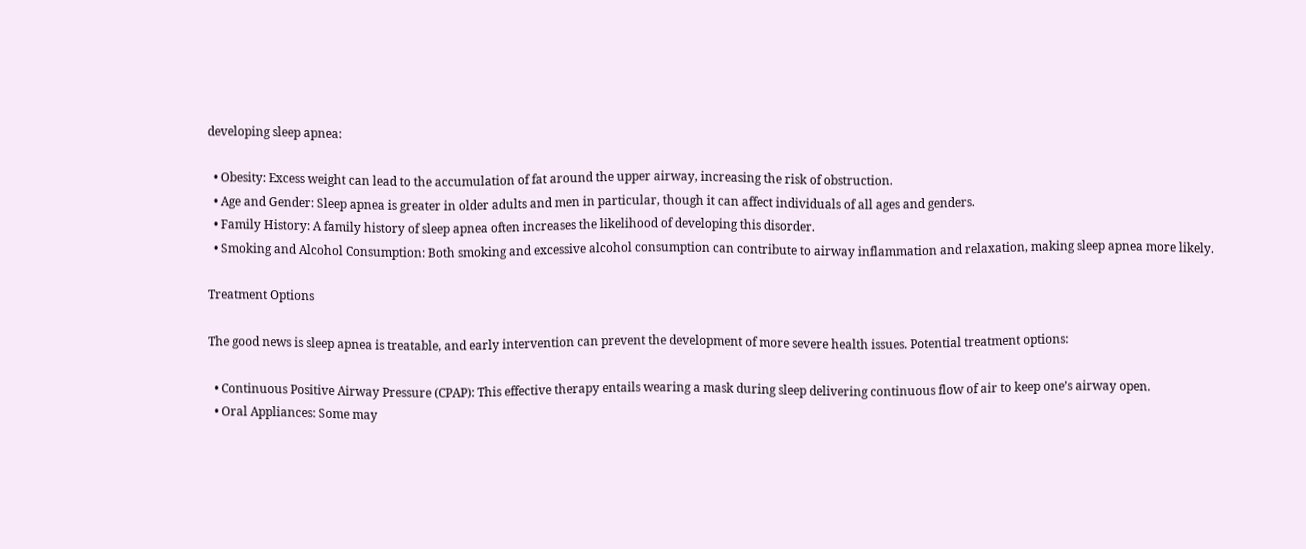developing sleep apnea:

  • Obesity: Excess weight can lead to the accumulation of fat around the upper airway, increasing the risk of obstruction.
  • Age and Gender: Sleep apnea is greater in older adults and men in particular, though it can affect individuals of all ages and genders.
  • Family History: A family history of sleep apnea often increases the likelihood of developing this disorder.
  • Smoking and Alcohol Consumption: Both smoking and excessive alcohol consumption can contribute to airway inflammation and relaxation, making sleep apnea more likely.

Treatment Options

The good news is sleep apnea is treatable, and early intervention can prevent the development of more severe health issues. Potential treatment options:

  • Continuous Positive Airway Pressure (CPAP): This effective therapy entails wearing a mask during sleep delivering continuous flow of air to keep one’s airway open.
  • Oral Appliances: Some may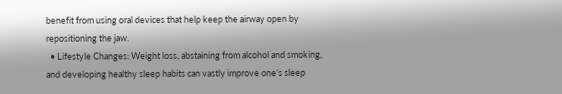benefit from using oral devices that help keep the airway open by repositioning the jaw.
  • Lifestyle Changes: Weight loss, abstaining from alcohol and smoking, and developing healthy sleep habits can vastly improve one’s sleep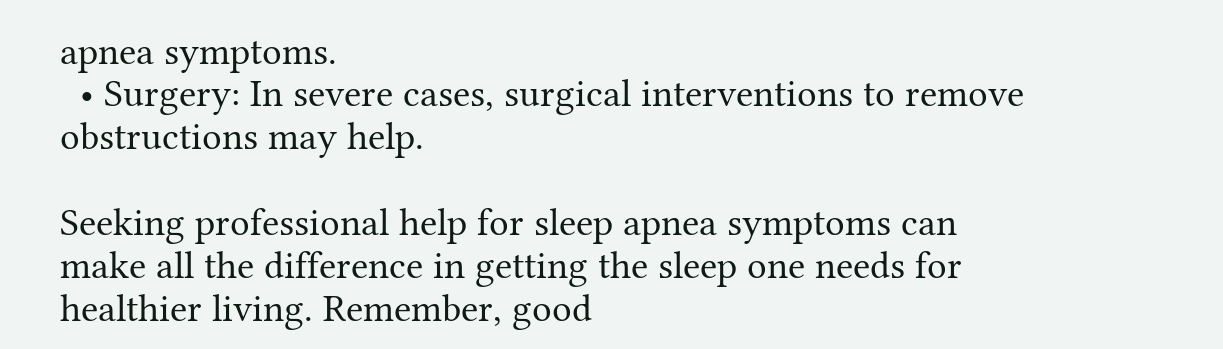apnea symptoms.
  • Surgery: In severe cases, surgical interventions to remove obstructions may help.

Seeking professional help for sleep apnea symptoms can make all the difference in getting the sleep one needs for healthier living. Remember, good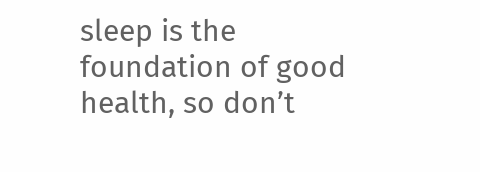sleep is the foundation of good health, so don’t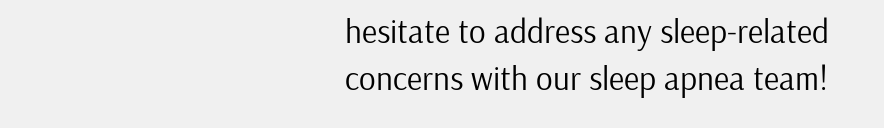hesitate to address any sleep-related concerns with our sleep apnea team!